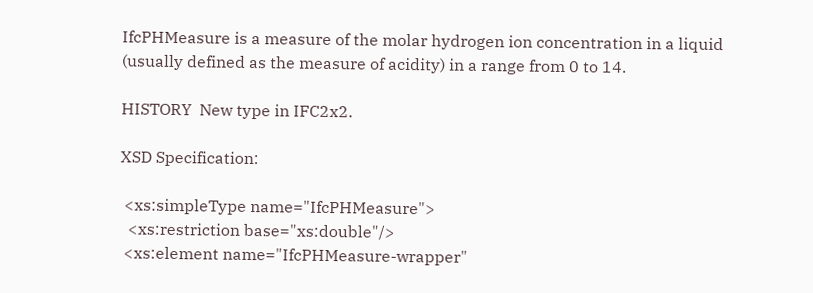IfcPHMeasure is a measure of the molar hydrogen ion concentration in a liquid (usually defined as the measure of acidity) in a range from 0 to 14.

HISTORY  New type in IFC2x2.

XSD Specification:

 <xs:simpleType name="IfcPHMeasure">
  <xs:restriction base="xs:double"/>
 <xs:element name="IfcPHMeasure-wrapper"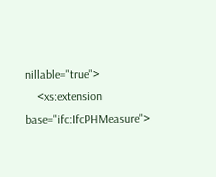nillable="true">
    <xs:extension base="ifc:IfcPHMeasure">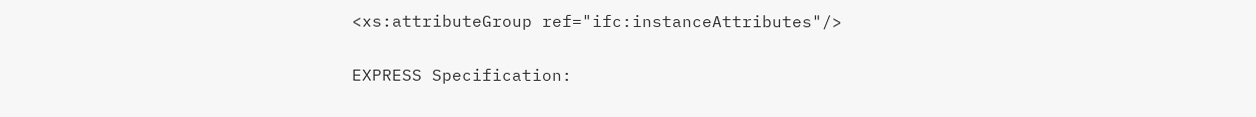<xs:attributeGroup ref="ifc:instanceAttributes"/>

EXPRESS Specification: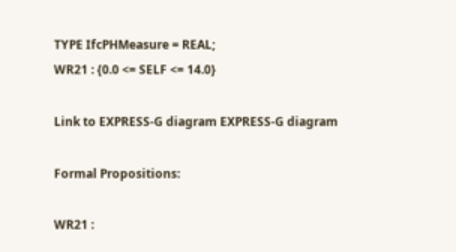TYPE IfcPHMeasure = REAL;
WR21 : {0.0 <= SELF <= 14.0}

Link to EXPRESS-G diagram EXPRESS-G diagram

Formal Propositions:

WR21 :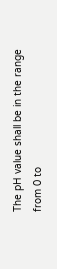The pH value shall be in the range from 0 to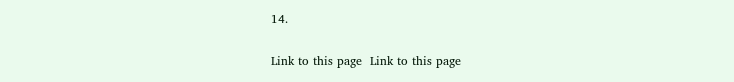14.

Link to this page  Link to this page